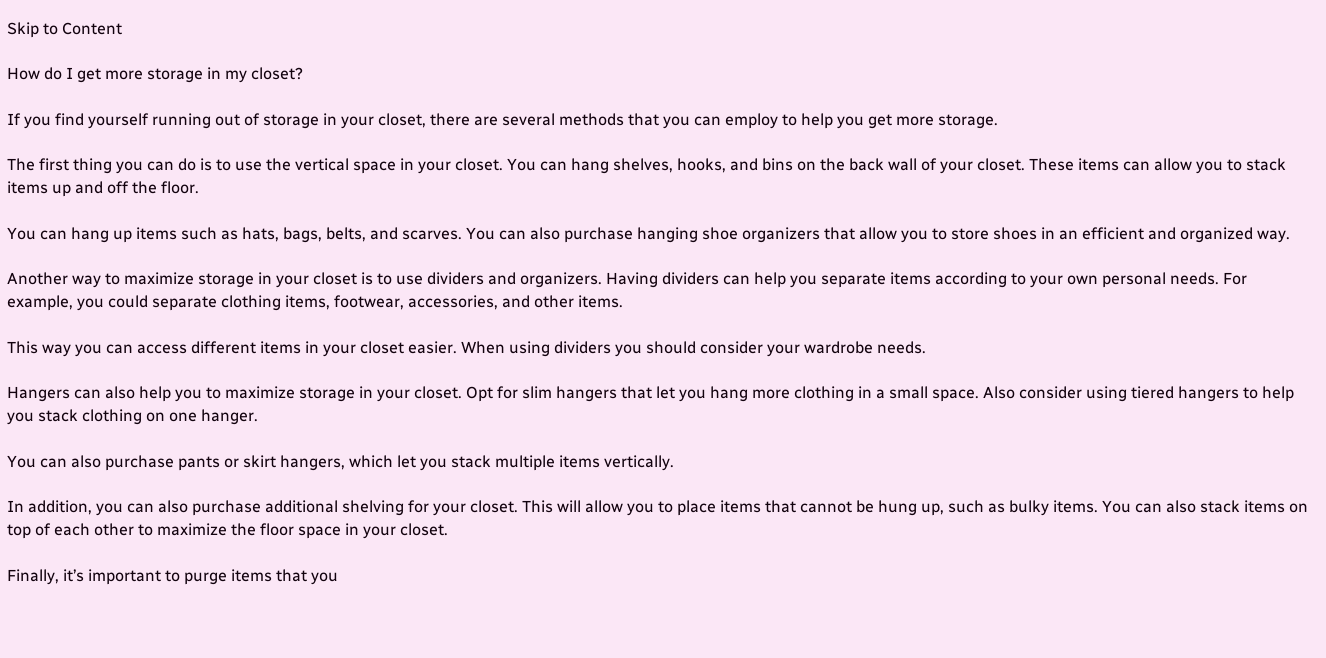Skip to Content

How do I get more storage in my closet?

If you find yourself running out of storage in your closet, there are several methods that you can employ to help you get more storage.

The first thing you can do is to use the vertical space in your closet. You can hang shelves, hooks, and bins on the back wall of your closet. These items can allow you to stack items up and off the floor.

You can hang up items such as hats, bags, belts, and scarves. You can also purchase hanging shoe organizers that allow you to store shoes in an efficient and organized way.

Another way to maximize storage in your closet is to use dividers and organizers. Having dividers can help you separate items according to your own personal needs. For example, you could separate clothing items, footwear, accessories, and other items.

This way you can access different items in your closet easier. When using dividers you should consider your wardrobe needs.

Hangers can also help you to maximize storage in your closet. Opt for slim hangers that let you hang more clothing in a small space. Also consider using tiered hangers to help you stack clothing on one hanger.

You can also purchase pants or skirt hangers, which let you stack multiple items vertically.

In addition, you can also purchase additional shelving for your closet. This will allow you to place items that cannot be hung up, such as bulky items. You can also stack items on top of each other to maximize the floor space in your closet.

Finally, it’s important to purge items that you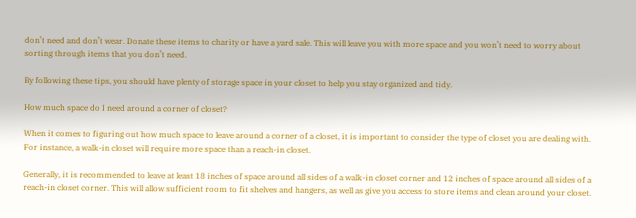don’t need and don’t wear. Donate these items to charity or have a yard sale. This will leave you with more space and you won’t need to worry about sorting through items that you don’t need.

By following these tips, you should have plenty of storage space in your closet to help you stay organized and tidy.

How much space do I need around a corner of closet?

When it comes to figuring out how much space to leave around a corner of a closet, it is important to consider the type of closet you are dealing with. For instance, a walk-in closet will require more space than a reach-in closet.

Generally, it is recommended to leave at least 18 inches of space around all sides of a walk-in closet corner and 12 inches of space around all sides of a reach-in closet corner. This will allow sufficient room to fit shelves and hangers, as well as give you access to store items and clean around your closet.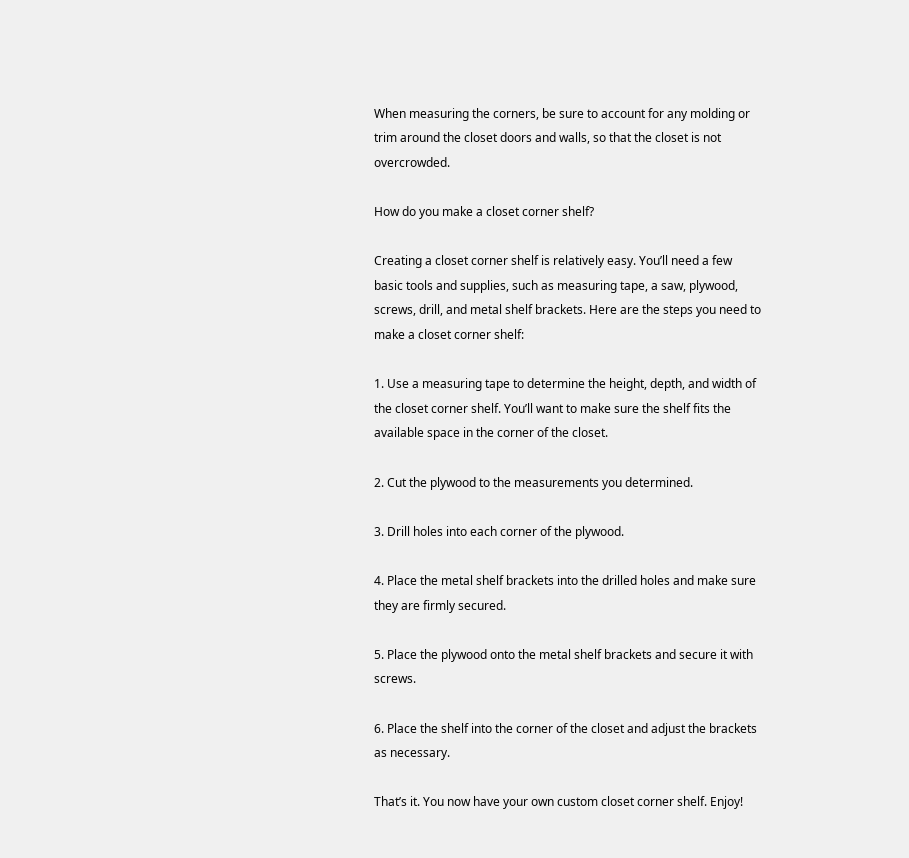When measuring the corners, be sure to account for any molding or trim around the closet doors and walls, so that the closet is not overcrowded.

How do you make a closet corner shelf?

Creating a closet corner shelf is relatively easy. You’ll need a few basic tools and supplies, such as measuring tape, a saw, plywood, screws, drill, and metal shelf brackets. Here are the steps you need to make a closet corner shelf:

1. Use a measuring tape to determine the height, depth, and width of the closet corner shelf. You’ll want to make sure the shelf fits the available space in the corner of the closet.

2. Cut the plywood to the measurements you determined.

3. Drill holes into each corner of the plywood.

4. Place the metal shelf brackets into the drilled holes and make sure they are firmly secured.

5. Place the plywood onto the metal shelf brackets and secure it with screws.

6. Place the shelf into the corner of the closet and adjust the brackets as necessary.

That’s it. You now have your own custom closet corner shelf. Enjoy!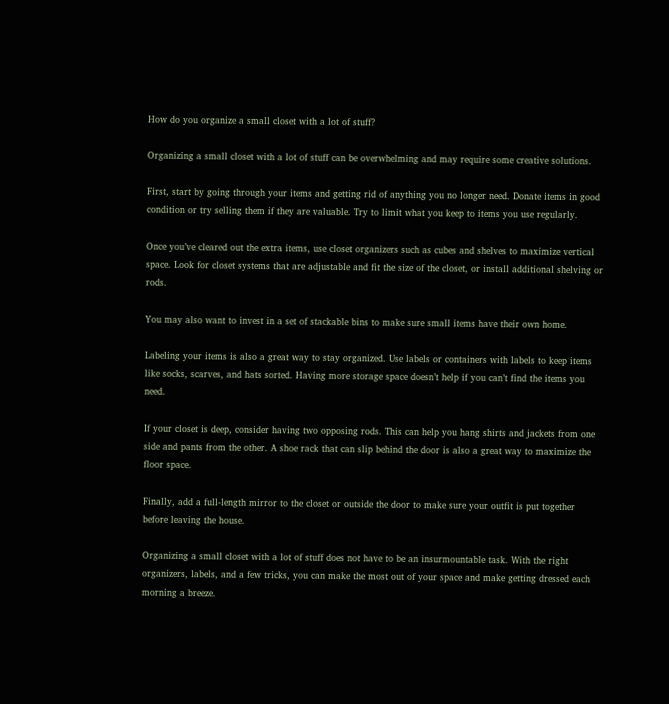How do you organize a small closet with a lot of stuff?

Organizing a small closet with a lot of stuff can be overwhelming and may require some creative solutions.

First, start by going through your items and getting rid of anything you no longer need. Donate items in good condition or try selling them if they are valuable. Try to limit what you keep to items you use regularly.

Once you’ve cleared out the extra items, use closet organizers such as cubes and shelves to maximize vertical space. Look for closet systems that are adjustable and fit the size of the closet, or install additional shelving or rods.

You may also want to invest in a set of stackable bins to make sure small items have their own home.

Labeling your items is also a great way to stay organized. Use labels or containers with labels to keep items like socks, scarves, and hats sorted. Having more storage space doesn’t help if you can’t find the items you need.

If your closet is deep, consider having two opposing rods. This can help you hang shirts and jackets from one side and pants from the other. A shoe rack that can slip behind the door is also a great way to maximize the floor space.

Finally, add a full-length mirror to the closet or outside the door to make sure your outfit is put together before leaving the house.

Organizing a small closet with a lot of stuff does not have to be an insurmountable task. With the right organizers, labels, and a few tricks, you can make the most out of your space and make getting dressed each morning a breeze.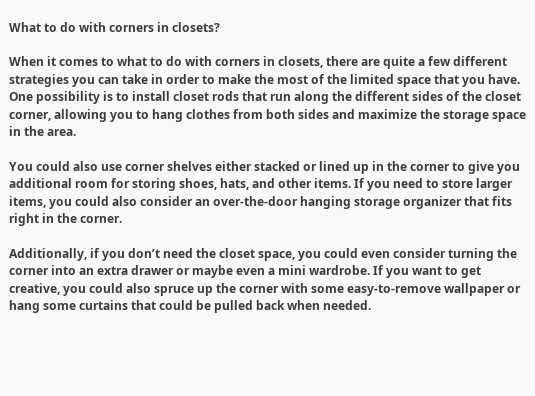What to do with corners in closets?

When it comes to what to do with corners in closets, there are quite a few different strategies you can take in order to make the most of the limited space that you have. One possibility is to install closet rods that run along the different sides of the closet corner, allowing you to hang clothes from both sides and maximize the storage space in the area.

You could also use corner shelves either stacked or lined up in the corner to give you additional room for storing shoes, hats, and other items. If you need to store larger items, you could also consider an over-the-door hanging storage organizer that fits right in the corner.

Additionally, if you don’t need the closet space, you could even consider turning the corner into an extra drawer or maybe even a mini wardrobe. If you want to get creative, you could also spruce up the corner with some easy-to-remove wallpaper or hang some curtains that could be pulled back when needed.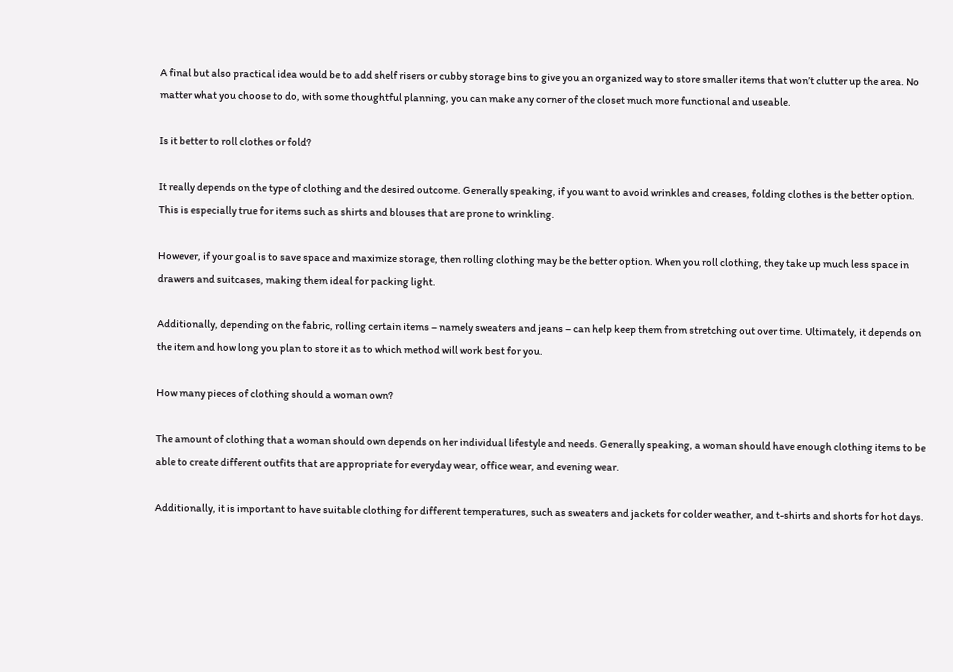A final but also practical idea would be to add shelf risers or cubby storage bins to give you an organized way to store smaller items that won’t clutter up the area. No matter what you choose to do, with some thoughtful planning, you can make any corner of the closet much more functional and useable.

Is it better to roll clothes or fold?

It really depends on the type of clothing and the desired outcome. Generally speaking, if you want to avoid wrinkles and creases, folding clothes is the better option. This is especially true for items such as shirts and blouses that are prone to wrinkling.

However, if your goal is to save space and maximize storage, then rolling clothing may be the better option. When you roll clothing, they take up much less space in drawers and suitcases, making them ideal for packing light.

Additionally, depending on the fabric, rolling certain items – namely sweaters and jeans – can help keep them from stretching out over time. Ultimately, it depends on the item and how long you plan to store it as to which method will work best for you.

How many pieces of clothing should a woman own?

The amount of clothing that a woman should own depends on her individual lifestyle and needs. Generally speaking, a woman should have enough clothing items to be able to create different outfits that are appropriate for everyday wear, office wear, and evening wear.

Additionally, it is important to have suitable clothing for different temperatures, such as sweaters and jackets for colder weather, and t-shirts and shorts for hot days.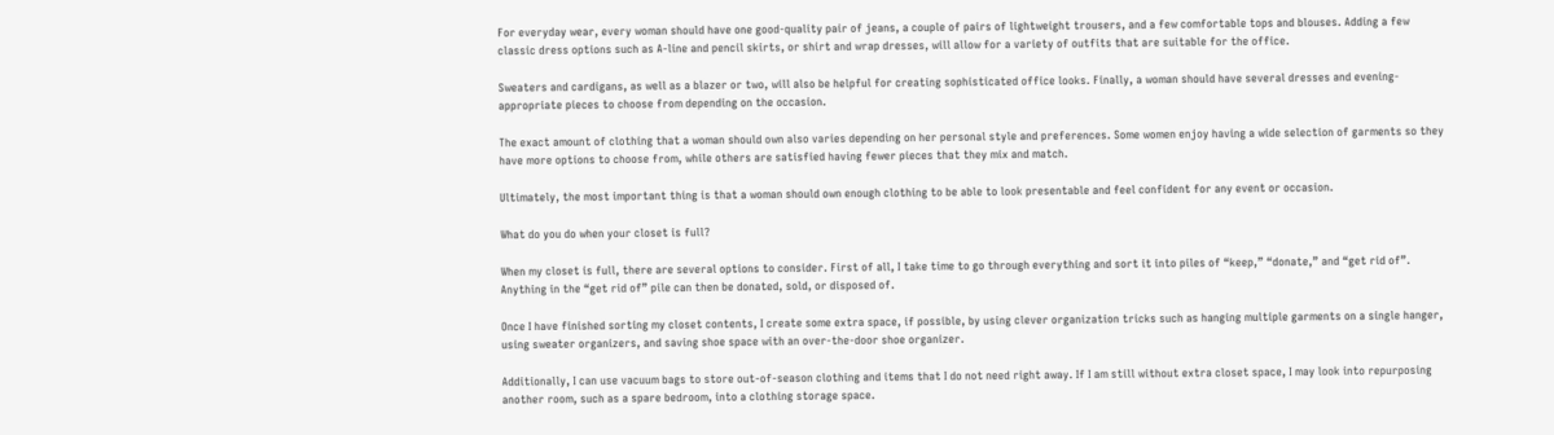For everyday wear, every woman should have one good-quality pair of jeans, a couple of pairs of lightweight trousers, and a few comfortable tops and blouses. Adding a few classic dress options such as A-line and pencil skirts, or shirt and wrap dresses, will allow for a variety of outfits that are suitable for the office.

Sweaters and cardigans, as well as a blazer or two, will also be helpful for creating sophisticated office looks. Finally, a woman should have several dresses and evening-appropriate pieces to choose from depending on the occasion.

The exact amount of clothing that a woman should own also varies depending on her personal style and preferences. Some women enjoy having a wide selection of garments so they have more options to choose from, while others are satisfied having fewer pieces that they mix and match.

Ultimately, the most important thing is that a woman should own enough clothing to be able to look presentable and feel confident for any event or occasion.

What do you do when your closet is full?

When my closet is full, there are several options to consider. First of all, I take time to go through everything and sort it into piles of “keep,” “donate,” and “get rid of”. Anything in the “get rid of” pile can then be donated, sold, or disposed of.

Once I have finished sorting my closet contents, I create some extra space, if possible, by using clever organization tricks such as hanging multiple garments on a single hanger, using sweater organizers, and saving shoe space with an over-the-door shoe organizer.

Additionally, I can use vacuum bags to store out-of-season clothing and items that I do not need right away. If I am still without extra closet space, I may look into repurposing another room, such as a spare bedroom, into a clothing storage space.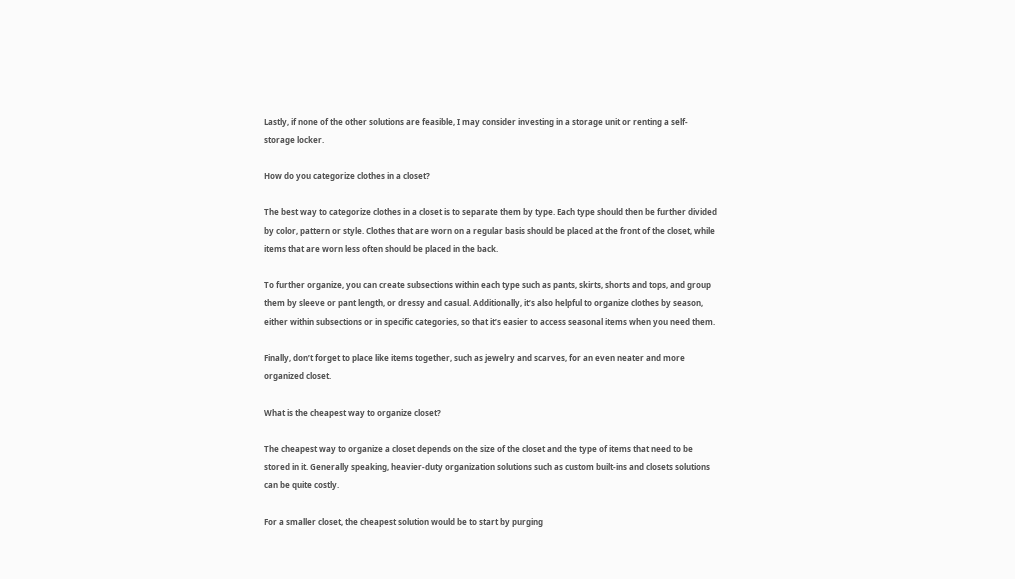Lastly, if none of the other solutions are feasible, I may consider investing in a storage unit or renting a self-storage locker.

How do you categorize clothes in a closet?

The best way to categorize clothes in a closet is to separate them by type. Each type should then be further divided by color, pattern or style. Clothes that are worn on a regular basis should be placed at the front of the closet, while items that are worn less often should be placed in the back.

To further organize, you can create subsections within each type such as pants, skirts, shorts and tops, and group them by sleeve or pant length, or dressy and casual. Additionally, it’s also helpful to organize clothes by season, either within subsections or in specific categories, so that it’s easier to access seasonal items when you need them.

Finally, don’t forget to place like items together, such as jewelry and scarves, for an even neater and more organized closet.

What is the cheapest way to organize closet?

The cheapest way to organize a closet depends on the size of the closet and the type of items that need to be stored in it. Generally speaking, heavier-duty organization solutions such as custom built-ins and closets solutions can be quite costly.

For a smaller closet, the cheapest solution would be to start by purging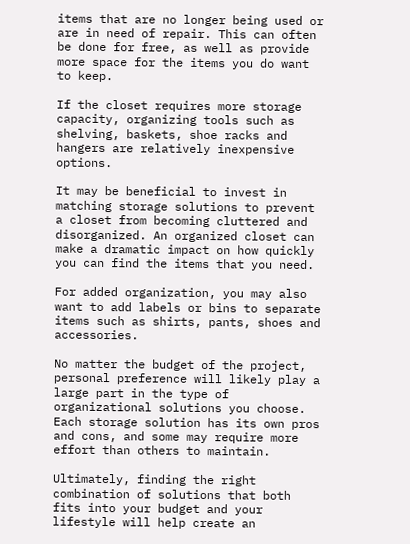items that are no longer being used or are in need of repair. This can often be done for free, as well as provide more space for the items you do want to keep.

If the closet requires more storage capacity, organizing tools such as shelving, baskets, shoe racks and hangers are relatively inexpensive options.

It may be beneficial to invest in matching storage solutions to prevent a closet from becoming cluttered and disorganized. An organized closet can make a dramatic impact on how quickly you can find the items that you need.

For added organization, you may also want to add labels or bins to separate items such as shirts, pants, shoes and accessories.

No matter the budget of the project, personal preference will likely play a large part in the type of organizational solutions you choose. Each storage solution has its own pros and cons, and some may require more effort than others to maintain.

Ultimately, finding the right combination of solutions that both fits into your budget and your lifestyle will help create an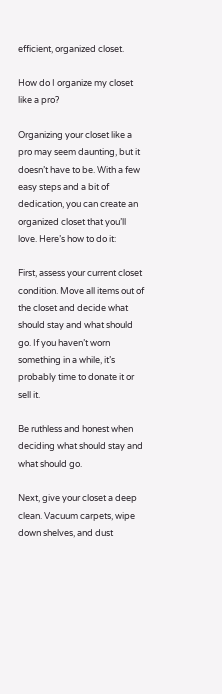efficient, organized closet.

How do I organize my closet like a pro?

Organizing your closet like a pro may seem daunting, but it doesn’t have to be. With a few easy steps and a bit of dedication, you can create an organized closet that you’ll love. Here’s how to do it:

First, assess your current closet condition. Move all items out of the closet and decide what should stay and what should go. If you haven’t worn something in a while, it’s probably time to donate it or sell it.

Be ruthless and honest when deciding what should stay and what should go.

Next, give your closet a deep clean. Vacuum carpets, wipe down shelves, and dust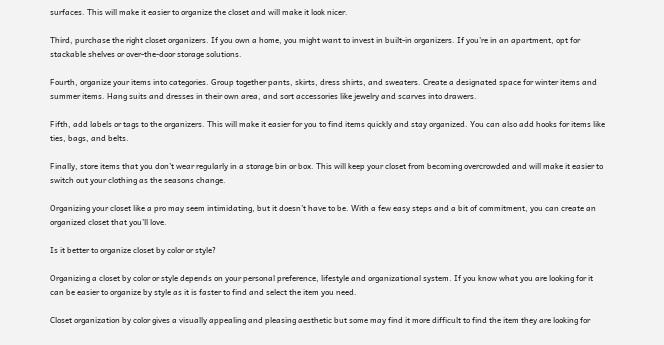surfaces. This will make it easier to organize the closet and will make it look nicer.

Third, purchase the right closet organizers. If you own a home, you might want to invest in built-in organizers. If you’re in an apartment, opt for stackable shelves or over-the-door storage solutions.

Fourth, organize your items into categories. Group together pants, skirts, dress shirts, and sweaters. Create a designated space for winter items and summer items. Hang suits and dresses in their own area, and sort accessories like jewelry and scarves into drawers.

Fifth, add labels or tags to the organizers. This will make it easier for you to find items quickly and stay organized. You can also add hooks for items like ties, bags, and belts.

Finally, store items that you don’t wear regularly in a storage bin or box. This will keep your closet from becoming overcrowded and will make it easier to switch out your clothing as the seasons change.

Organizing your closet like a pro may seem intimidating, but it doesn’t have to be. With a few easy steps and a bit of commitment, you can create an organized closet that you’ll love.

Is it better to organize closet by color or style?

Organizing a closet by color or style depends on your personal preference, lifestyle and organizational system. If you know what you are looking for it can be easier to organize by style as it is faster to find and select the item you need.

Closet organization by color gives a visually appealing and pleasing aesthetic but some may find it more difficult to find the item they are looking for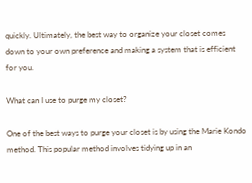quickly. Ultimately, the best way to organize your closet comes down to your own preference and making a system that is efficient for you.

What can I use to purge my closet?

One of the best ways to purge your closet is by using the Marie Kondo method. This popular method involves tidying up in an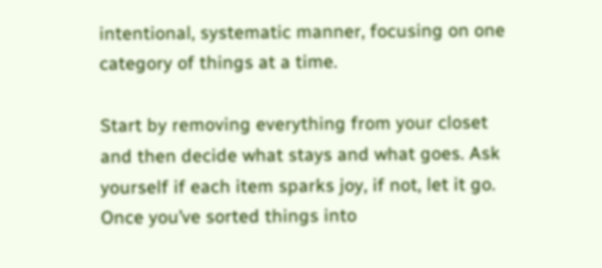intentional, systematic manner, focusing on one category of things at a time.

Start by removing everything from your closet and then decide what stays and what goes. Ask yourself if each item sparks joy, if not, let it go. Once you’ve sorted things into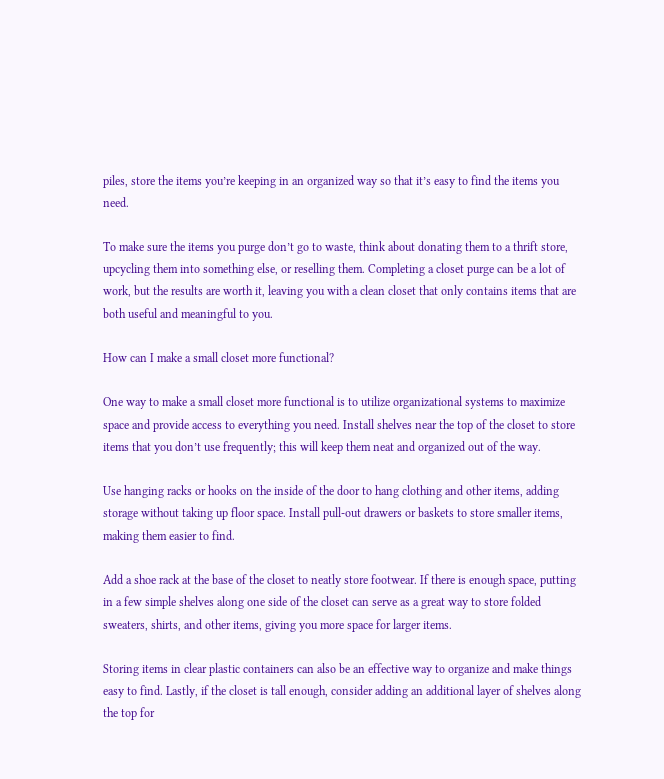piles, store the items you’re keeping in an organized way so that it’s easy to find the items you need.

To make sure the items you purge don’t go to waste, think about donating them to a thrift store, upcycling them into something else, or reselling them. Completing a closet purge can be a lot of work, but the results are worth it, leaving you with a clean closet that only contains items that are both useful and meaningful to you.

How can I make a small closet more functional?

One way to make a small closet more functional is to utilize organizational systems to maximize space and provide access to everything you need. Install shelves near the top of the closet to store items that you don’t use frequently; this will keep them neat and organized out of the way.

Use hanging racks or hooks on the inside of the door to hang clothing and other items, adding storage without taking up floor space. Install pull-out drawers or baskets to store smaller items, making them easier to find.

Add a shoe rack at the base of the closet to neatly store footwear. If there is enough space, putting in a few simple shelves along one side of the closet can serve as a great way to store folded sweaters, shirts, and other items, giving you more space for larger items.

Storing items in clear plastic containers can also be an effective way to organize and make things easy to find. Lastly, if the closet is tall enough, consider adding an additional layer of shelves along the top for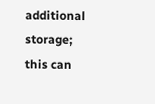additional storage; this can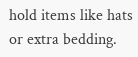hold items like hats or extra bedding.